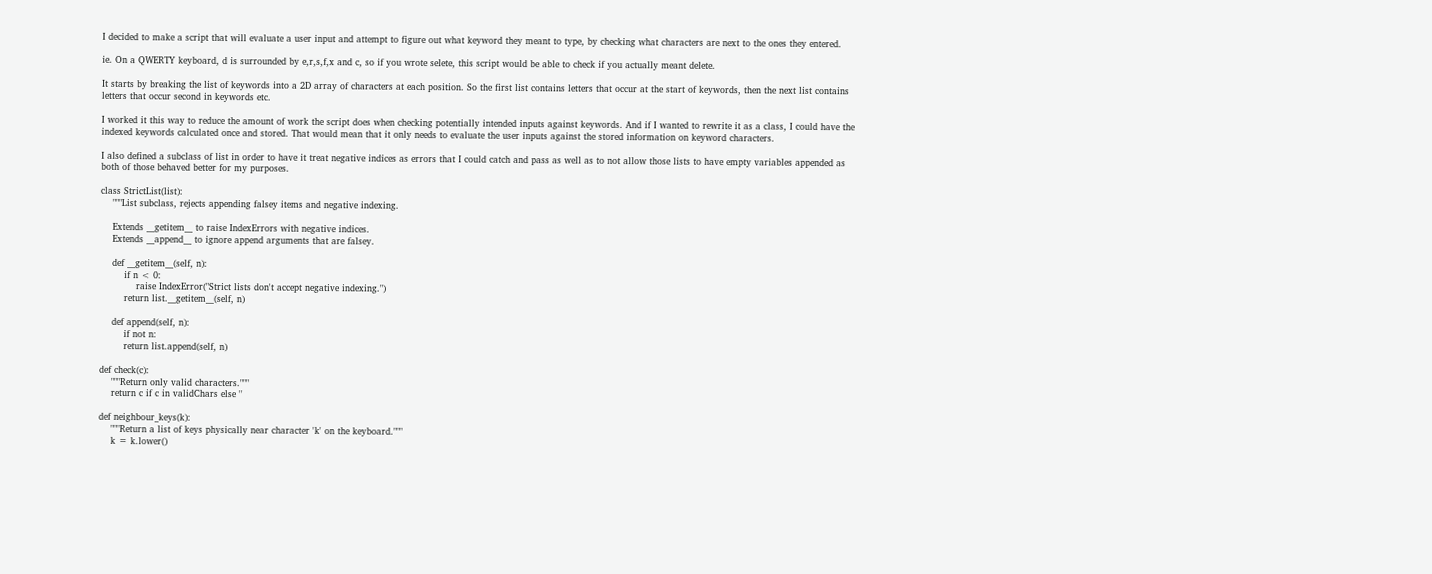I decided to make a script that will evaluate a user input and attempt to figure out what keyword they meant to type, by checking what characters are next to the ones they entered.

ie. On a QWERTY keyboard, d is surrounded by e,r,s,f,x and c, so if you wrote selete, this script would be able to check if you actually meant delete.

It starts by breaking the list of keywords into a 2D array of characters at each position. So the first list contains letters that occur at the start of keywords, then the next list contains letters that occur second in keywords etc.

I worked it this way to reduce the amount of work the script does when checking potentially intended inputs against keywords. And if I wanted to rewrite it as a class, I could have the indexed keywords calculated once and stored. That would mean that it only needs to evaluate the user inputs against the stored information on keyword characters.

I also defined a subclass of list in order to have it treat negative indices as errors that I could catch and pass as well as to not allow those lists to have empty variables appended as both of those behaved better for my purposes.

class StrictList(list):
    """List subclass, rejects appending falsey items and negative indexing.

    Extends __getitem__ to raise IndexErrors with negative indices.
    Extends __append__ to ignore append arguments that are falsey.

    def __getitem__(self, n):
        if n < 0:
            raise IndexError("Strict lists don't accept negative indexing.")
        return list.__getitem__(self, n)

    def append(self, n):
        if not n:
        return list.append(self, n)

def check(c):
    """Return only valid characters."""
    return c if c in validChars else ''

def neighbour_keys(k):
    """Return a list of keys physically near character 'k' on the keyboard."""
    k = k.lower()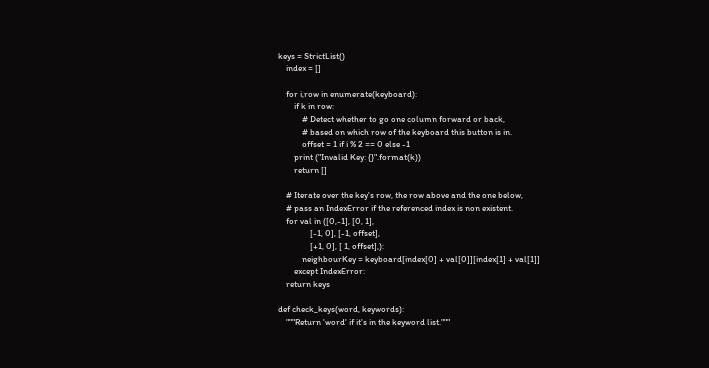keys = StrictList()
    index = []

    for i,row in enumerate(keyboard):
        if k in row:
            # Detect whether to go one column forward or back,
            # based on which row of the keyboard this button is in.
            offset = 1 if i % 2 == 0 else -1
        print ("Invalid Key: {}".format(k))
        return []

    # Iterate over the key's row, the row above and the one below,
    # pass an IndexError if the referenced index is non existent.
    for val in ([0,-1], [0, 1],
                [-1, 0], [-1, offset],
                [+1, 0], [ 1, offset],):
            neighbourKey = keyboard[index[0] + val[0]][index[1] + val[1]]
        except IndexError:
    return keys

def check_keys(word, keywords):
    """Return 'word' if it's in the keyword list."""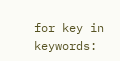for key in keywords: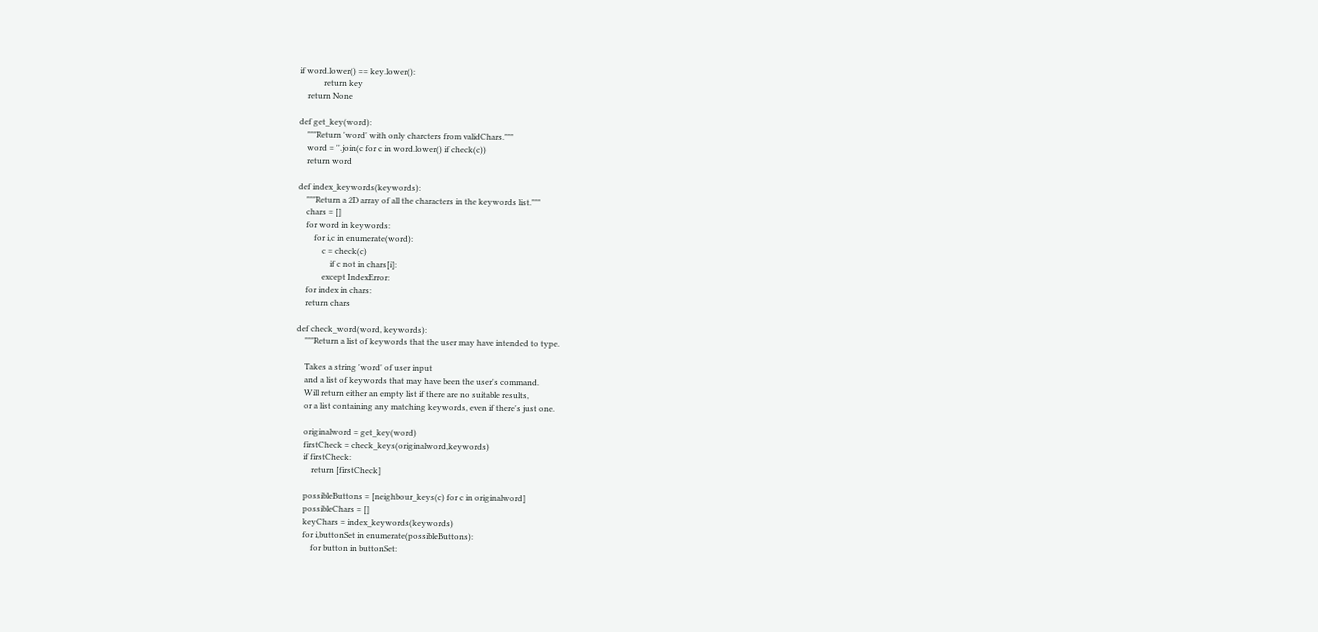if word.lower() == key.lower():
            return key
    return None

def get_key(word):
    """Return 'word' with only charcters from validChars."""
    word = ''.join(c for c in word.lower() if check(c))
    return word

def index_keywords(keywords):
    """Return a 2D array of all the characters in the keywords list."""
    chars = []
    for word in keywords:
        for i,c in enumerate(word):
            c = check(c)
                if c not in chars[i]:
            except IndexError:
    for index in chars:
    return chars

def check_word(word, keywords):
    """Return a list of keywords that the user may have intended to type.

    Takes a string 'word' of user input
    and a list of keywords that may have been the user's command.
    Will return either an empty list if there are no suitable results,
    or a list containing any matching keywords, even if there's just one.

    originalword = get_key(word)
    firstCheck = check_keys(originalword,keywords)
    if firstCheck:
        return [firstCheck]

    possibleButtons = [neighbour_keys(c) for c in originalword]
    possibleChars = []
    keyChars = index_keywords(keywords)
    for i,buttonSet in enumerate(possibleButtons):
        for button in buttonSet: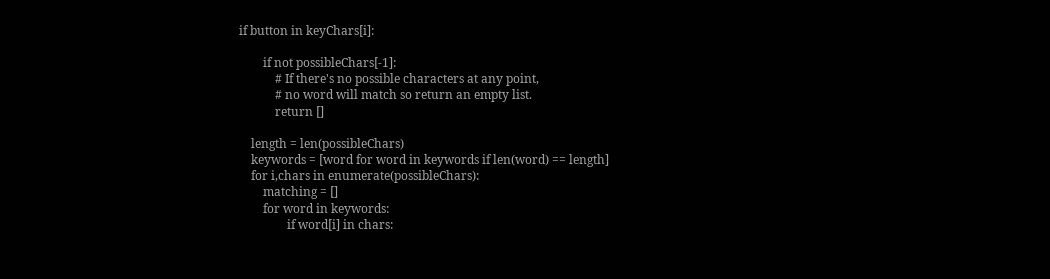if button in keyChars[i]:

        if not possibleChars[-1]:
            # If there's no possible characters at any point,
            # no word will match so return an empty list.
            return []

    length = len(possibleChars)
    keywords = [word for word in keywords if len(word) == length]
    for i,chars in enumerate(possibleChars):
        matching = []
        for word in keywords:
                if word[i] in chars: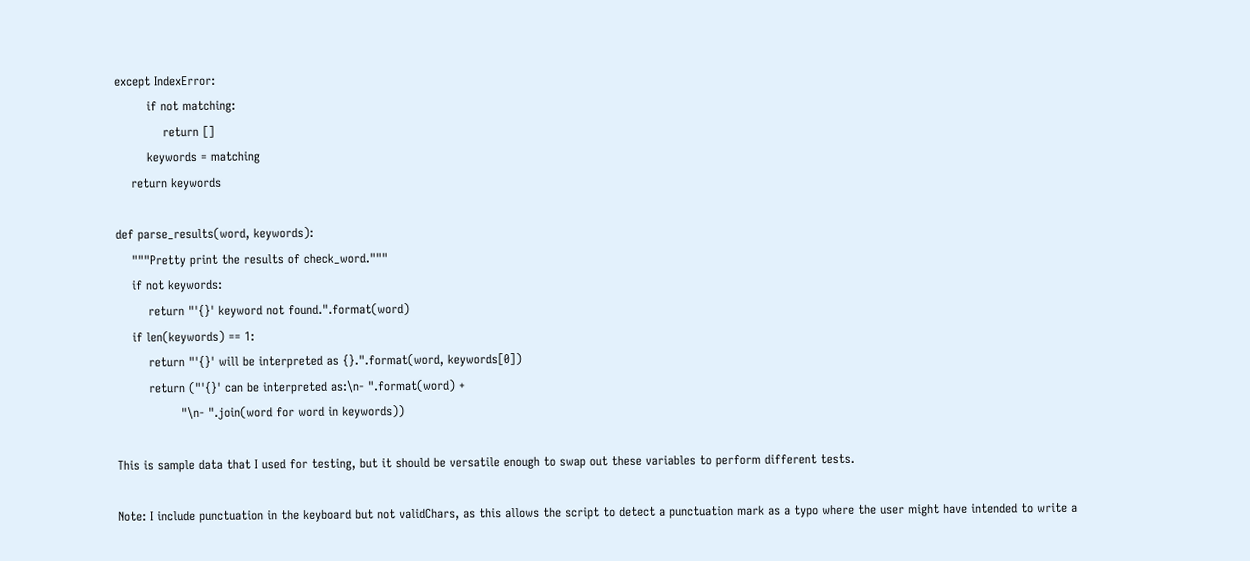except IndexError:
        if not matching:
            return []
        keywords = matching
    return keywords

def parse_results(word, keywords):
    """Pretty print the results of check_word."""
    if not keywords:
        return "'{}' keyword not found.".format(word)
    if len(keywords) == 1:
        return "'{}' will be interpreted as {}.".format(word, keywords[0])
        return ("'{}' can be interpreted as:\n- ".format(word) +
                "\n- ".join(word for word in keywords))

This is sample data that I used for testing, but it should be versatile enough to swap out these variables to perform different tests.

Note: I include punctuation in the keyboard but not validChars, as this allows the script to detect a punctuation mark as a typo where the user might have intended to write a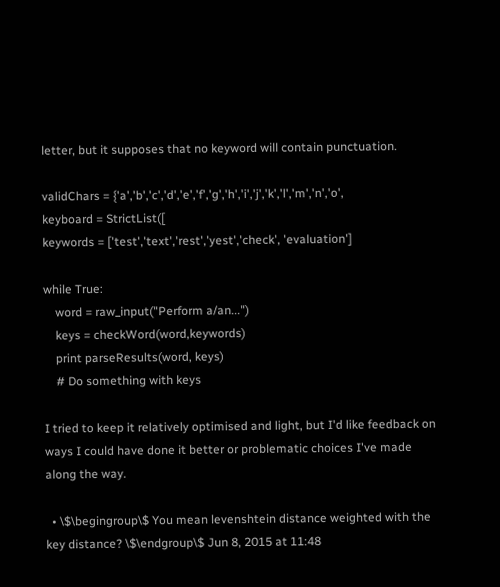letter, but it supposes that no keyword will contain punctuation.

validChars = {'a','b','c','d','e','f','g','h','i','j','k','l','m','n','o',
keyboard = StrictList([
keywords = ['test','text','rest','yest','check', 'evaluation']

while True:
    word = raw_input("Perform a/an...")
    keys = checkWord(word,keywords)
    print parseResults(word, keys)
    # Do something with keys

I tried to keep it relatively optimised and light, but I'd like feedback on ways I could have done it better or problematic choices I've made along the way.

  • \$\begingroup\$ You mean levenshtein distance weighted with the key distance? \$\endgroup\$ Jun 8, 2015 at 11:48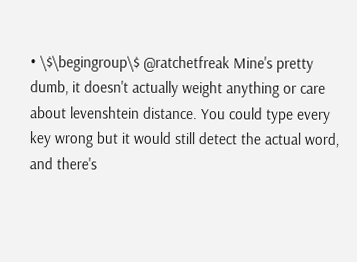• \$\begingroup\$ @ratchetfreak Mine's pretty dumb, it doesn't actually weight anything or care about levenshtein distance. You could type every key wrong but it would still detect the actual word, and there's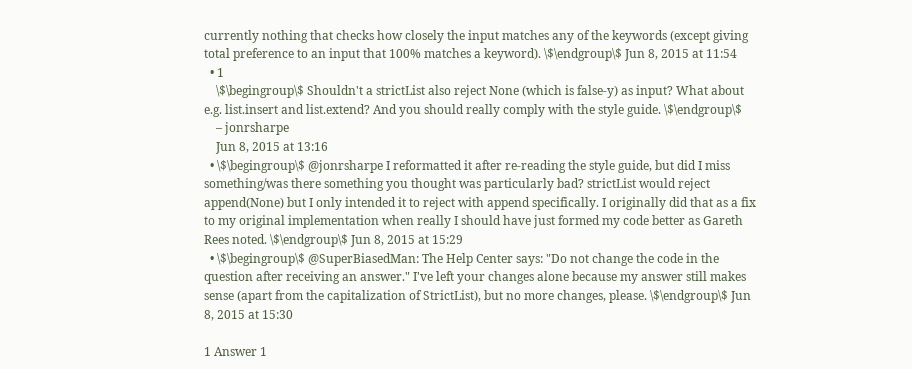currently nothing that checks how closely the input matches any of the keywords (except giving total preference to an input that 100% matches a keyword). \$\endgroup\$ Jun 8, 2015 at 11:54
  • 1
    \$\begingroup\$ Shouldn't a strictList also reject None (which is false-y) as input? What about e.g. list.insert and list.extend? And you should really comply with the style guide. \$\endgroup\$
    – jonrsharpe
    Jun 8, 2015 at 13:16
  • \$\begingroup\$ @jonrsharpe I reformatted it after re-reading the style guide, but did I miss something/was there something you thought was particularly bad? strictList would reject append(None) but I only intended it to reject with append specifically. I originally did that as a fix to my original implementation when really I should have just formed my code better as Gareth Rees noted. \$\endgroup\$ Jun 8, 2015 at 15:29
  • \$\begingroup\$ @SuperBiasedMan: The Help Center says: "Do not change the code in the question after receiving an answer." I've left your changes alone because my answer still makes sense (apart from the capitalization of StrictList), but no more changes, please. \$\endgroup\$ Jun 8, 2015 at 15:30

1 Answer 1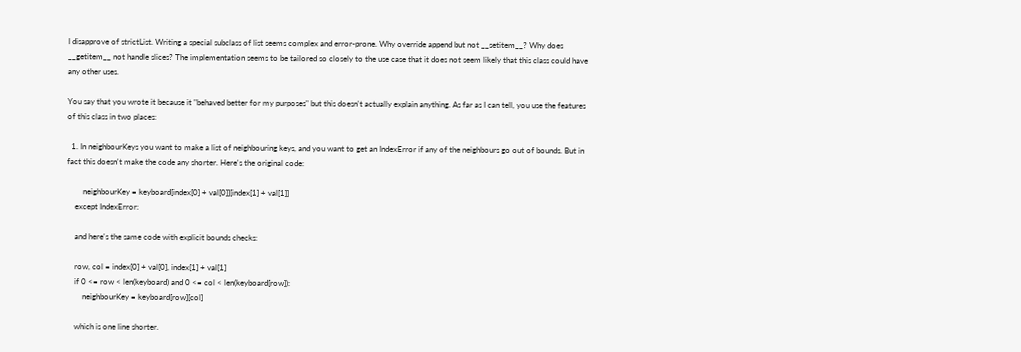I disapprove of strictList. Writing a special subclass of list seems complex and error-prone. Why override append but not __setitem__? Why does __getitem__ not handle slices? The implementation seems to be tailored so closely to the use case that it does not seem likely that this class could have any other uses.

You say that you wrote it because it "behaved better for my purposes" but this doesn't actually explain anything. As far as I can tell, you use the features of this class in two places:

  1. In neighbourKeys you want to make a list of neighbouring keys, and you want to get an IndexError if any of the neighbours go out of bounds. But in fact this doesn't make the code any shorter. Here's the original code:

        neighbourKey = keyboard[index[0] + val[0]][index[1] + val[1]]
    except IndexError:

    and here's the same code with explicit bounds checks:

    row, col = index[0] + val[0], index[1] + val[1]
    if 0 <= row < len(keyboard) and 0 <= col < len(keyboard[row]):
        neighbourKey = keyboard[row][col]

    which is one line shorter.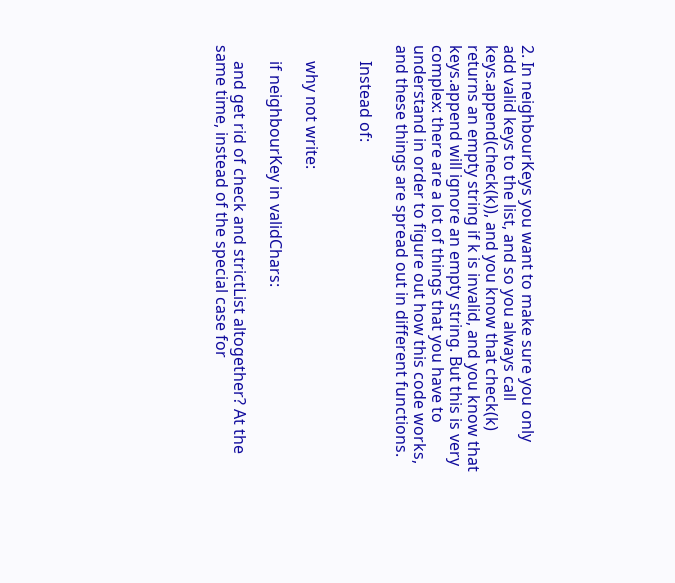2. In neighbourKeys you want to make sure you only add valid keys to the list, and so you always call keys.append(check(k)), and you know that check(k) returns an empty string if k is invalid, and you know that keys.append will ignore an empty string. But this is very complex: there are a lot of things that you have to understand in order to figure out how this code works, and these things are spread out in different functions.

    Instead of:


    why not write:

    if neighbourKey in validChars:

    and get rid of check and strictList altogether? At the same time, instead of the special case for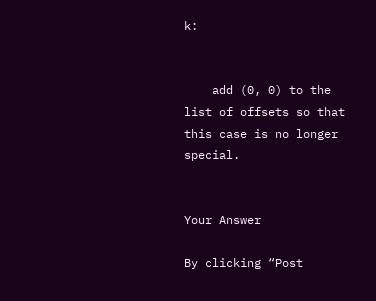k:


    add (0, 0) to the list of offsets so that this case is no longer special.


Your Answer

By clicking “Post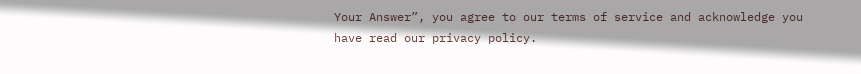Your Answer”, you agree to our terms of service and acknowledge you have read our privacy policy.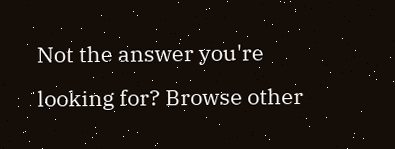Not the answer you're looking for? Browse other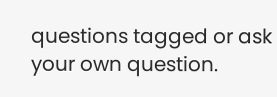questions tagged or ask your own question.